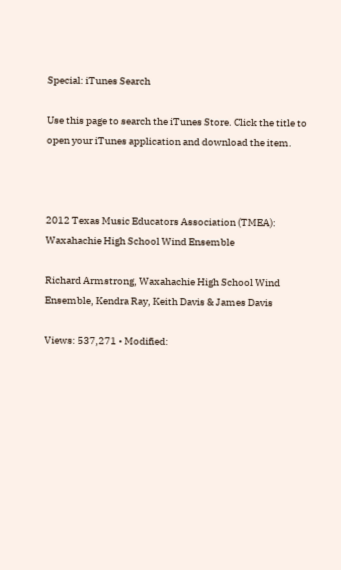Special: iTunes Search

Use this page to search the iTunes Store. Click the title to open your iTunes application and download the item.



2012 Texas Music Educators Association (TMEA): Waxahachie High School Wind Ensemble

Richard Armstrong, Waxahachie High School Wind Ensemble, Kendra Ray, Keith Davis & James Davis

Views: 537,271 • Modified: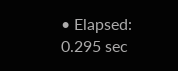• Elapsed: 0.295 sec